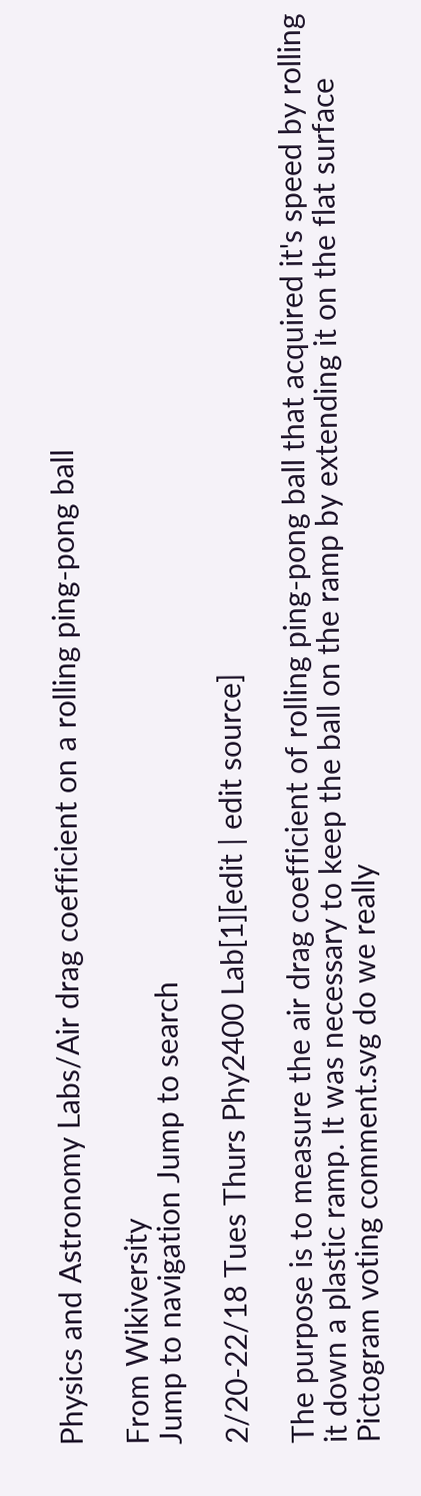Physics and Astronomy Labs/Air drag coefficient on a rolling ping-pong ball

From Wikiversity
Jump to navigation Jump to search

2/20-22/18 Tues Thurs Phy2400 Lab[1][edit | edit source]

The purpose is to measure the air drag coefficient of rolling ping-pong ball that acquired it's speed by rolling it down a plastic ramp. It was necessary to keep the ball on the ramp by extending it on the flat surface Pictogram voting comment.svg do we really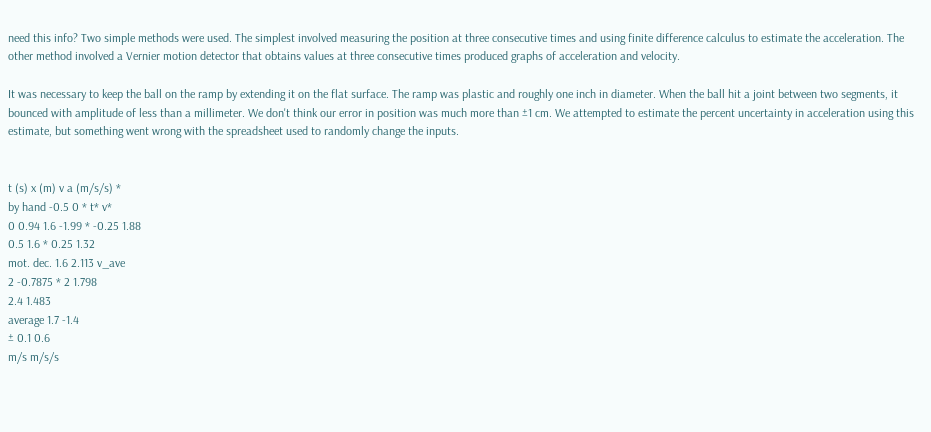need this info? Two simple methods were used. The simplest involved measuring the position at three consecutive times and using finite difference calculus to estimate the acceleration. The other method involved a Vernier motion detector that obtains values at three consecutive times produced graphs of acceleration and velocity.

It was necessary to keep the ball on the ramp by extending it on the flat surface. The ramp was plastic and roughly one inch in diameter. When the ball hit a joint between two segments, it bounced with amplitude of less than a millimeter. We don't think our error in position was much more than ±1 cm. We attempted to estimate the percent uncertainty in acceleration using this estimate, but something went wrong with the spreadsheet used to randomly change the inputs.


t (s) x (m) v a (m/s/s) *
by hand -0.5 0 * t* v*
0 0.94 1.6 -1.99 * -0.25 1.88
0.5 1.6 * 0.25 1.32
mot. dec. 1.6 2.113 v_ave
2 -0.7875 * 2 1.798
2.4 1.483
average 1.7 -1.4
± 0.1 0.6
m/s m/s/s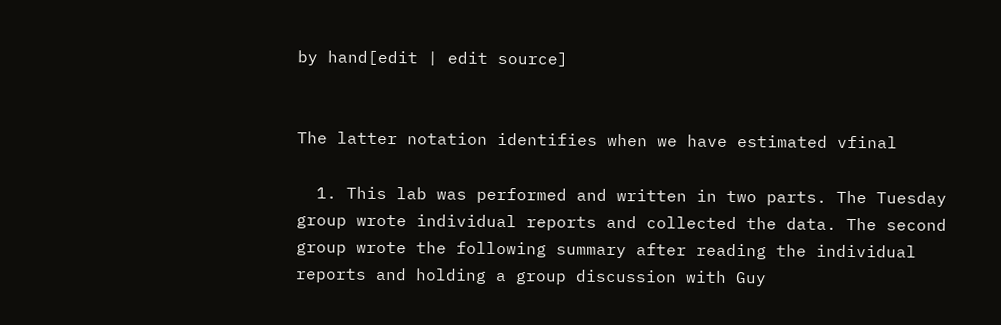by hand[edit | edit source]


The latter notation identifies when we have estimated vfinal

  1. This lab was performed and written in two parts. The Tuesday group wrote individual reports and collected the data. The second group wrote the following summary after reading the individual reports and holding a group discussion with Guy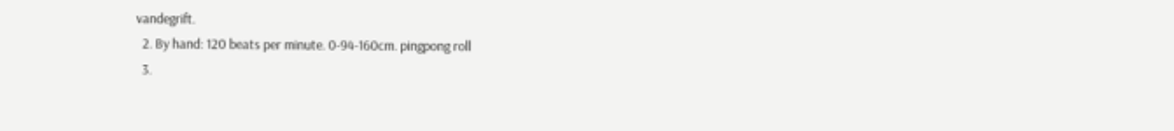vandegrift.
  2. By hand: 120 beats per minute. 0-94-160cm. pingpong roll
  3.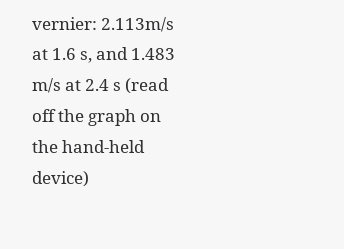vernier: 2.113m/s at 1.6 s, and 1.483 m/s at 2.4 s (read off the graph on the hand-held device)